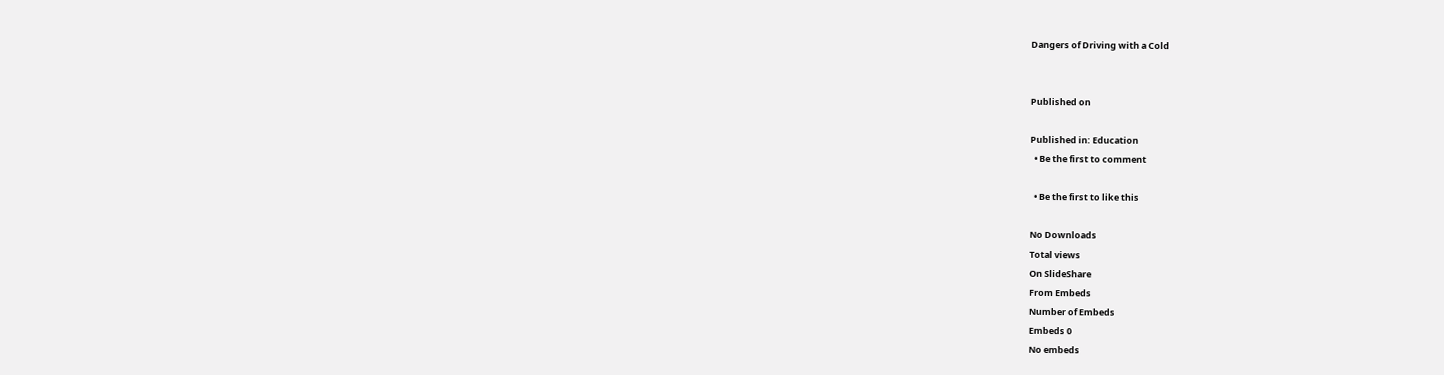Dangers of Driving with a Cold


Published on

Published in: Education
  • Be the first to comment

  • Be the first to like this

No Downloads
Total views
On SlideShare
From Embeds
Number of Embeds
Embeds 0
No embeds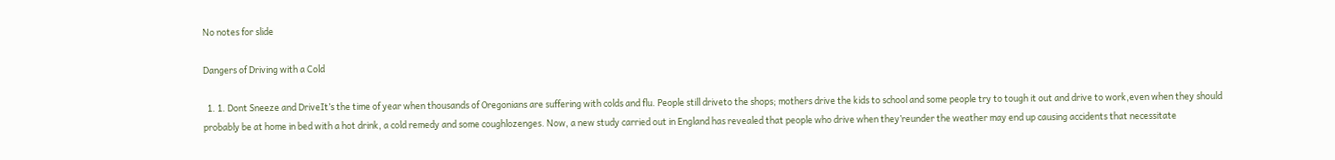No notes for slide

Dangers of Driving with a Cold

  1. 1. Dont Sneeze and DriveIt’s the time of year when thousands of Oregonians are suffering with colds and flu. People still driveto the shops; mothers drive the kids to school and some people try to tough it out and drive to work,even when they should probably be at home in bed with a hot drink, a cold remedy and some coughlozenges. Now, a new study carried out in England has revealed that people who drive when they’reunder the weather may end up causing accidents that necessitate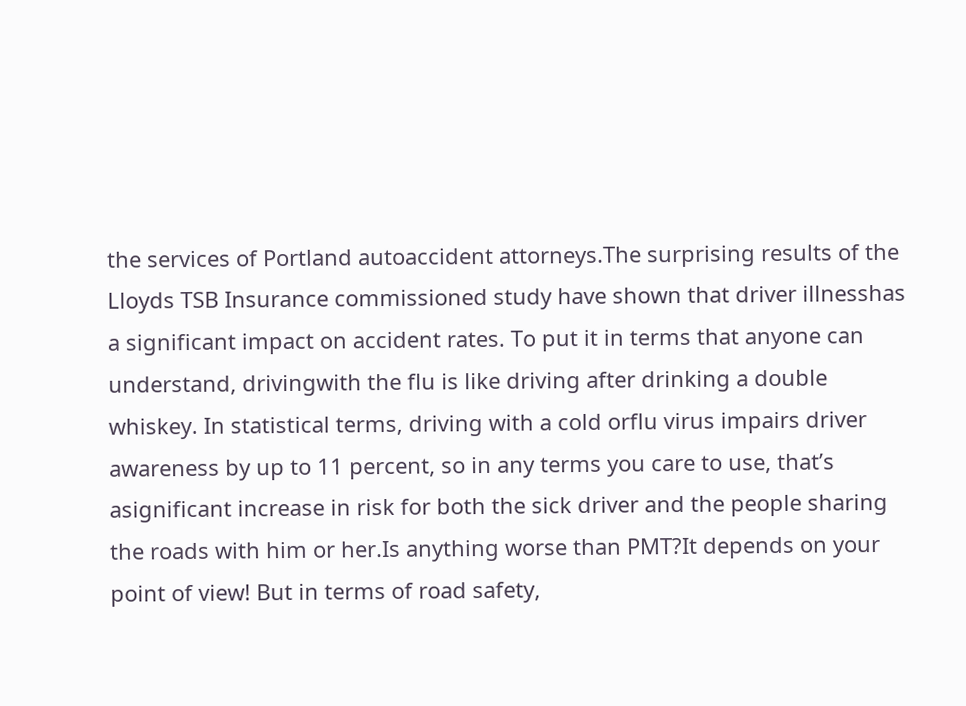the services of Portland autoaccident attorneys.The surprising results of the Lloyds TSB Insurance commissioned study have shown that driver illnesshas a significant impact on accident rates. To put it in terms that anyone can understand, drivingwith the flu is like driving after drinking a double whiskey. In statistical terms, driving with a cold orflu virus impairs driver awareness by up to 11 percent, so in any terms you care to use, that’s asignificant increase in risk for both the sick driver and the people sharing the roads with him or her.Is anything worse than PMT?It depends on your point of view! But in terms of road safety,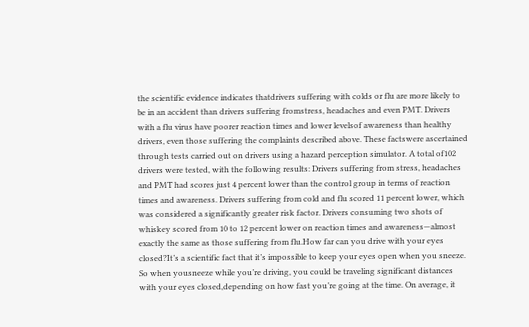the scientific evidence indicates thatdrivers suffering with colds or flu are more likely to be in an accident than drivers suffering fromstress, headaches and even PMT. Drivers with a flu virus have poorer reaction times and lower levelsof awareness than healthy drivers, even those suffering the complaints described above. These factswere ascertained through tests carried out on drivers using a hazard perception simulator. A total of102 drivers were tested, with the following results: Drivers suffering from stress, headaches and PMT had scores just 4 percent lower than the control group in terms of reaction times and awareness. Drivers suffering from cold and flu scored 11 percent lower, which was considered a significantly greater risk factor. Drivers consuming two shots of whiskey scored from 10 to 12 percent lower on reaction times and awareness—almost exactly the same as those suffering from flu.How far can you drive with your eyes closed?It’s a scientific fact that it’s impossible to keep your eyes open when you sneeze. So when yousneeze while you’re driving, you could be traveling significant distances with your eyes closed,depending on how fast you’re going at the time. On average, it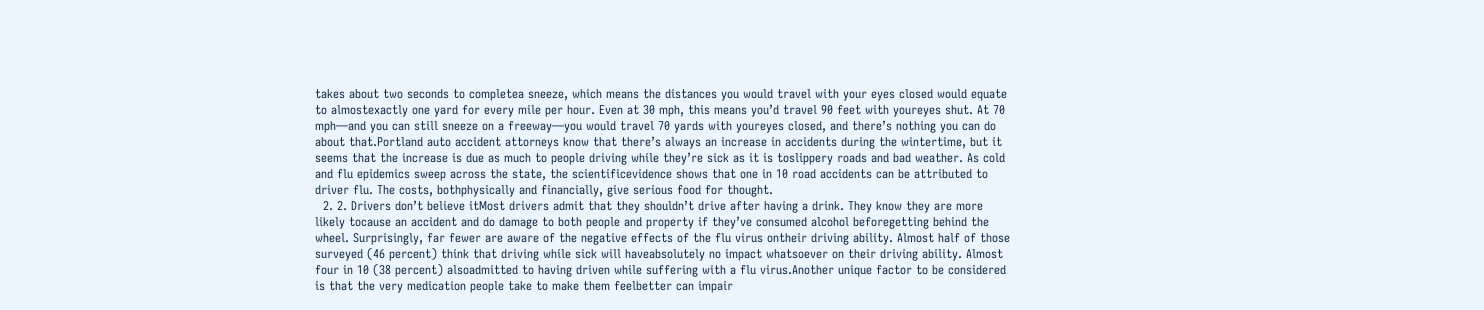takes about two seconds to completea sneeze, which means the distances you would travel with your eyes closed would equate to almostexactly one yard for every mile per hour. Even at 30 mph, this means you’d travel 90 feet with youreyes shut. At 70 mph—and you can still sneeze on a freeway—you would travel 70 yards with youreyes closed, and there’s nothing you can do about that.Portland auto accident attorneys know that there’s always an increase in accidents during the wintertime, but it seems that the increase is due as much to people driving while they’re sick as it is toslippery roads and bad weather. As cold and flu epidemics sweep across the state, the scientificevidence shows that one in 10 road accidents can be attributed to driver flu. The costs, bothphysically and financially, give serious food for thought.
  2. 2. Drivers don’t believe itMost drivers admit that they shouldn’t drive after having a drink. They know they are more likely tocause an accident and do damage to both people and property if they’ve consumed alcohol beforegetting behind the wheel. Surprisingly, far fewer are aware of the negative effects of the flu virus ontheir driving ability. Almost half of those surveyed (46 percent) think that driving while sick will haveabsolutely no impact whatsoever on their driving ability. Almost four in 10 (38 percent) alsoadmitted to having driven while suffering with a flu virus.Another unique factor to be considered is that the very medication people take to make them feelbetter can impair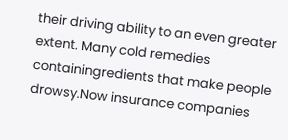their driving ability to an even greater extent. Many cold remedies containingredients that make people drowsy.Now insurance companies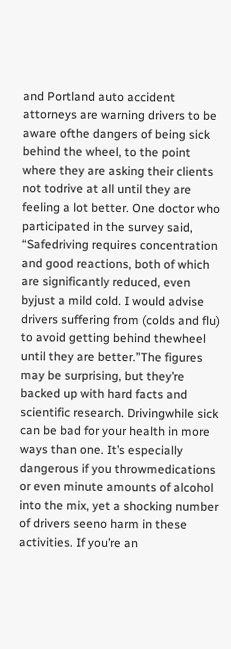and Portland auto accident attorneys are warning drivers to be aware ofthe dangers of being sick behind the wheel, to the point where they are asking their clients not todrive at all until they are feeling a lot better. One doctor who participated in the survey said, “Safedriving requires concentration and good reactions, both of which are significantly reduced, even byjust a mild cold. I would advise drivers suffering from (colds and flu) to avoid getting behind thewheel until they are better.”The figures may be surprising, but they’re backed up with hard facts and scientific research. Drivingwhile sick can be bad for your health in more ways than one. It’s especially dangerous if you throwmedications or even minute amounts of alcohol into the mix, yet a shocking number of drivers seeno harm in these activities. If you’re an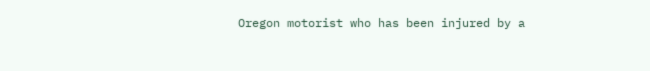Oregon motorist who has been injured by a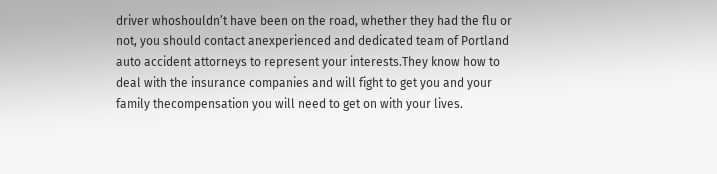driver whoshouldn’t have been on the road, whether they had the flu or not, you should contact anexperienced and dedicated team of Portland auto accident attorneys to represent your interests.They know how to deal with the insurance companies and will fight to get you and your family thecompensation you will need to get on with your lives.